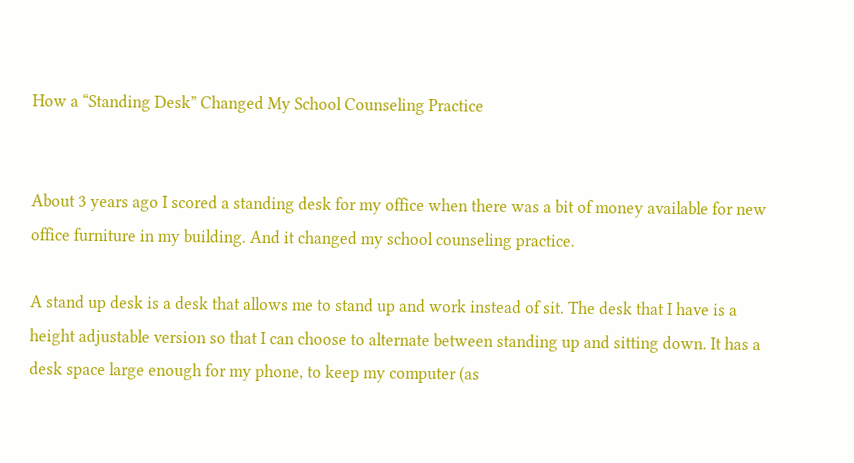How a “Standing Desk” Changed My School Counseling Practice


About 3 years ago I scored a standing desk for my office when there was a bit of money available for new office furniture in my building. And it changed my school counseling practice.

A stand up desk is a desk that allows me to stand up and work instead of sit. The desk that I have is a height adjustable version so that I can choose to alternate between standing up and sitting down. It has a desk space large enough for my phone, to keep my computer (as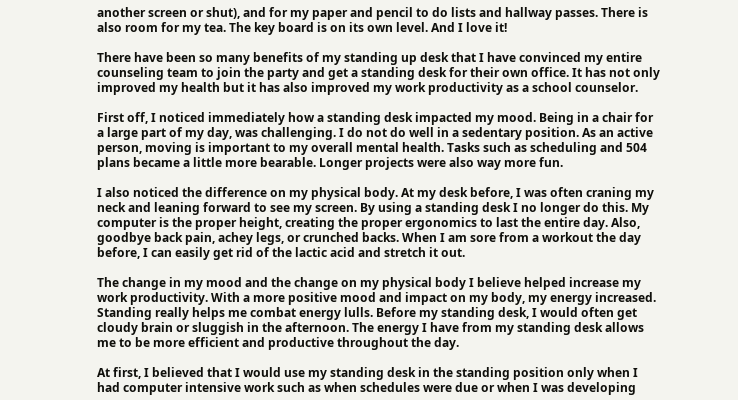another screen or shut), and for my paper and pencil to do lists and hallway passes. There is also room for my tea. The key board is on its own level. And I love it!

There have been so many benefits of my standing up desk that I have convinced my entire counseling team to join the party and get a standing desk for their own office. It has not only improved my health but it has also improved my work productivity as a school counselor.

First off, I noticed immediately how a standing desk impacted my mood. Being in a chair for a large part of my day, was challenging. I do not do well in a sedentary position. As an active person, moving is important to my overall mental health. Tasks such as scheduling and 504 plans became a little more bearable. Longer projects were also way more fun.

I also noticed the difference on my physical body. At my desk before, I was often craning my neck and leaning forward to see my screen. By using a standing desk I no longer do this. My computer is the proper height, creating the proper ergonomics to last the entire day. Also, goodbye back pain, achey legs, or crunched backs. When I am sore from a workout the day before, I can easily get rid of the lactic acid and stretch it out.

The change in my mood and the change on my physical body I believe helped increase my work productivity. With a more positive mood and impact on my body, my energy increased. Standing really helps me combat energy lulls. Before my standing desk, I would often get cloudy brain or sluggish in the afternoon. The energy I have from my standing desk allows me to be more efficient and productive throughout the day.

At first, I believed that I would use my standing desk in the standing position only when I had computer intensive work such as when schedules were due or when I was developing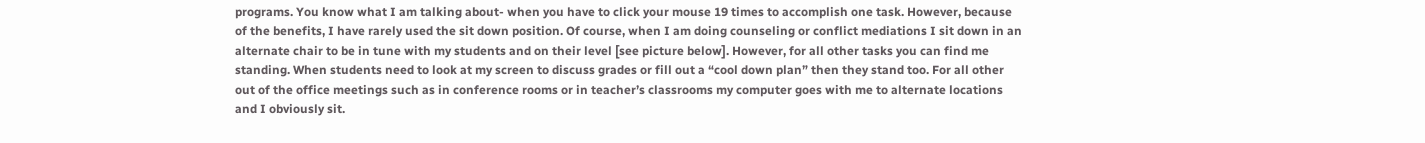programs. You know what I am talking about- when you have to click your mouse 19 times to accomplish one task. However, because of the benefits, I have rarely used the sit down position. Of course, when I am doing counseling or conflict mediations I sit down in an alternate chair to be in tune with my students and on their level [see picture below]. However, for all other tasks you can find me standing. When students need to look at my screen to discuss grades or fill out a “cool down plan” then they stand too. For all other out of the office meetings such as in conference rooms or in teacher’s classrooms my computer goes with me to alternate locations and I obviously sit.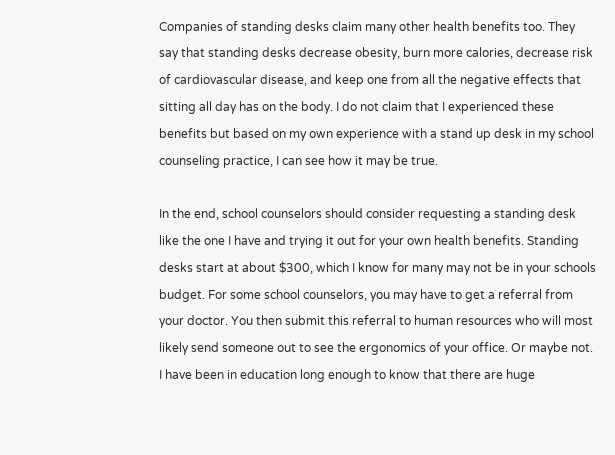Companies of standing desks claim many other health benefits too. They say that standing desks decrease obesity, burn more calories, decrease risk of cardiovascular disease, and keep one from all the negative effects that sitting all day has on the body. I do not claim that I experienced these benefits but based on my own experience with a stand up desk in my school counseling practice, I can see how it may be true.

In the end, school counselors should consider requesting a standing desk like the one I have and trying it out for your own health benefits. Standing desks start at about $300, which I know for many may not be in your schools budget. For some school counselors, you may have to get a referral from your doctor. You then submit this referral to human resources who will most likely send someone out to see the ergonomics of your office. Or maybe not. I have been in education long enough to know that there are huge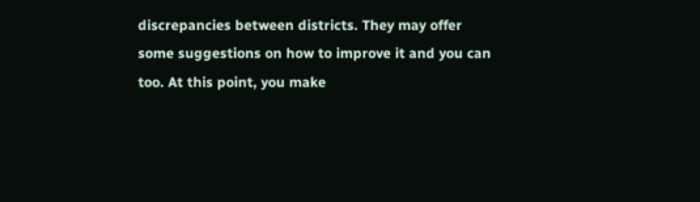discrepancies between districts. They may offer some suggestions on how to improve it and you can too. At this point, you make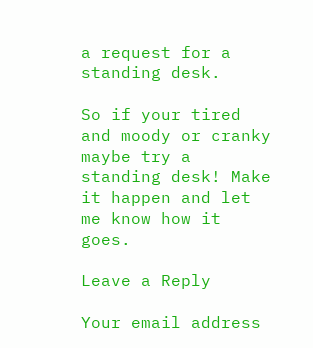a request for a standing desk.

So if your tired and moody or cranky maybe try a standing desk! Make it happen and let me know how it goes.

Leave a Reply

Your email address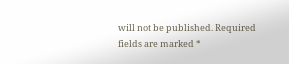will not be published. Required fields are marked *